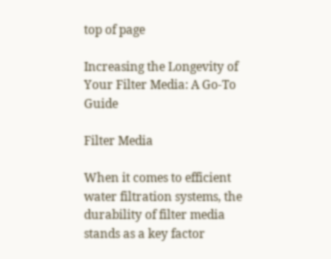top of page

Increasing the Longevity of Your Filter Media: A Go-To Guide

Filter Media

When it comes to efficient water filtration systems, the durability of filter media stands as a key factor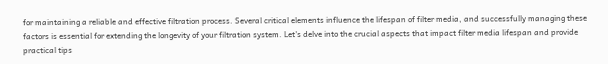for maintaining a reliable and effective filtration process. Several critical elements influence the lifespan of filter media, and successfully managing these factors is essential for extending the longevity of your filtration system. Let's delve into the crucial aspects that impact filter media lifespan and provide practical tips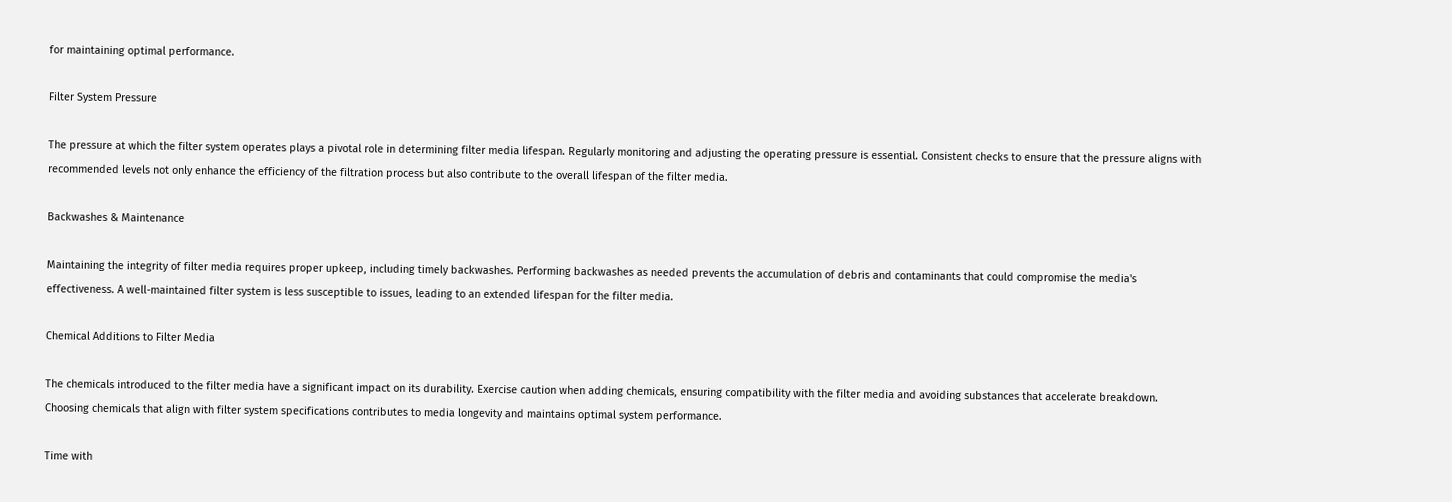for maintaining optimal performance.

Filter System Pressure

The pressure at which the filter system operates plays a pivotal role in determining filter media lifespan. Regularly monitoring and adjusting the operating pressure is essential. Consistent checks to ensure that the pressure aligns with recommended levels not only enhance the efficiency of the filtration process but also contribute to the overall lifespan of the filter media.

Backwashes & Maintenance

Maintaining the integrity of filter media requires proper upkeep, including timely backwashes. Performing backwashes as needed prevents the accumulation of debris and contaminants that could compromise the media's effectiveness. A well-maintained filter system is less susceptible to issues, leading to an extended lifespan for the filter media.

Chemical Additions to Filter Media

The chemicals introduced to the filter media have a significant impact on its durability. Exercise caution when adding chemicals, ensuring compatibility with the filter media and avoiding substances that accelerate breakdown. Choosing chemicals that align with filter system specifications contributes to media longevity and maintains optimal system performance.

Time with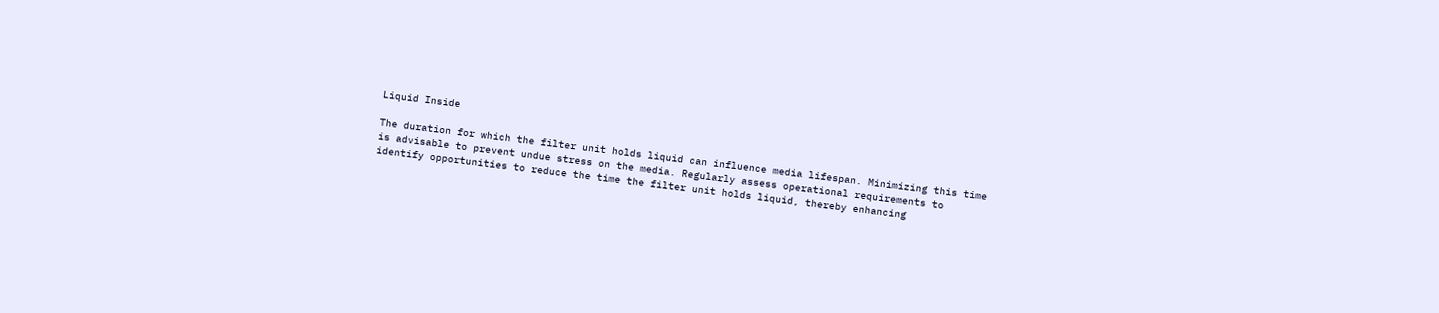Liquid Inside

The duration for which the filter unit holds liquid can influence media lifespan. Minimizing this time is advisable to prevent undue stress on the media. Regularly assess operational requirements to identify opportunities to reduce the time the filter unit holds liquid, thereby enhancing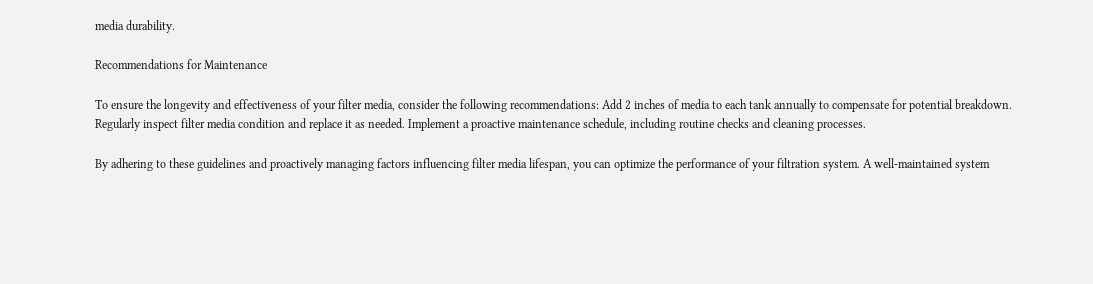media durability.

Recommendations for Maintenance

To ensure the longevity and effectiveness of your filter media, consider the following recommendations: Add 2 inches of media to each tank annually to compensate for potential breakdown. Regularly inspect filter media condition and replace it as needed. Implement a proactive maintenance schedule, including routine checks and cleaning processes.

By adhering to these guidelines and proactively managing factors influencing filter media lifespan, you can optimize the performance of your filtration system. A well-maintained system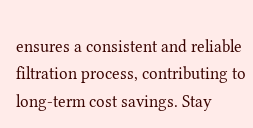ensures a consistent and reliable filtration process, contributing to long-term cost savings. Stay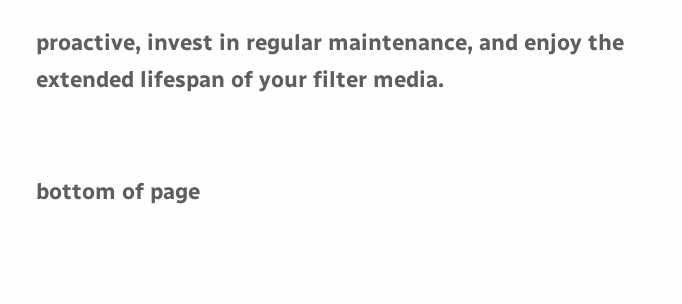proactive, invest in regular maintenance, and enjoy the extended lifespan of your filter media.


bottom of page